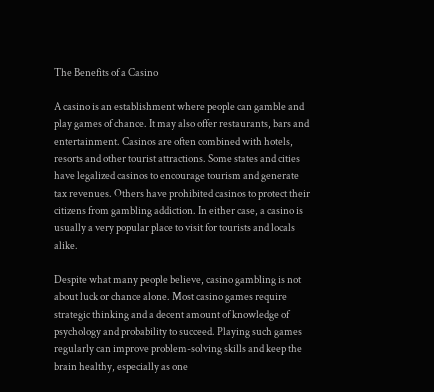The Benefits of a Casino

A casino is an establishment where people can gamble and play games of chance. It may also offer restaurants, bars and entertainment. Casinos are often combined with hotels, resorts and other tourist attractions. Some states and cities have legalized casinos to encourage tourism and generate tax revenues. Others have prohibited casinos to protect their citizens from gambling addiction. In either case, a casino is usually a very popular place to visit for tourists and locals alike.

Despite what many people believe, casino gambling is not about luck or chance alone. Most casino games require strategic thinking and a decent amount of knowledge of psychology and probability to succeed. Playing such games regularly can improve problem-solving skills and keep the brain healthy, especially as one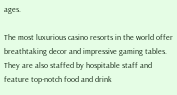ages.

The most luxurious casino resorts in the world offer breathtaking decor and impressive gaming tables. They are also staffed by hospitable staff and feature top-notch food and drink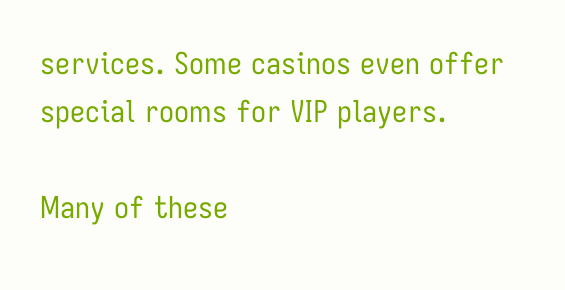services. Some casinos even offer special rooms for VIP players.

Many of these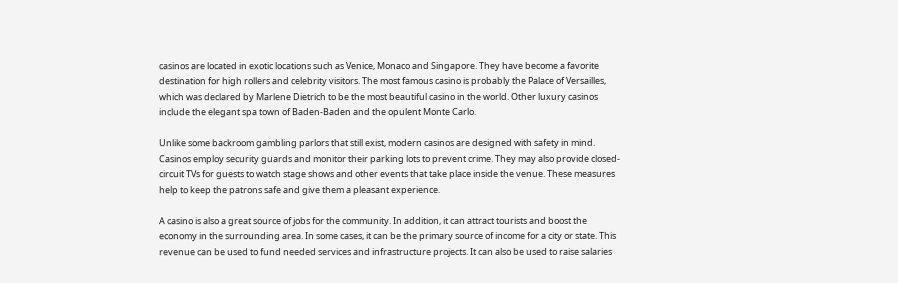casinos are located in exotic locations such as Venice, Monaco and Singapore. They have become a favorite destination for high rollers and celebrity visitors. The most famous casino is probably the Palace of Versailles, which was declared by Marlene Dietrich to be the most beautiful casino in the world. Other luxury casinos include the elegant spa town of Baden-Baden and the opulent Monte Carlo.

Unlike some backroom gambling parlors that still exist, modern casinos are designed with safety in mind. Casinos employ security guards and monitor their parking lots to prevent crime. They may also provide closed-circuit TVs for guests to watch stage shows and other events that take place inside the venue. These measures help to keep the patrons safe and give them a pleasant experience.

A casino is also a great source of jobs for the community. In addition, it can attract tourists and boost the economy in the surrounding area. In some cases, it can be the primary source of income for a city or state. This revenue can be used to fund needed services and infrastructure projects. It can also be used to raise salaries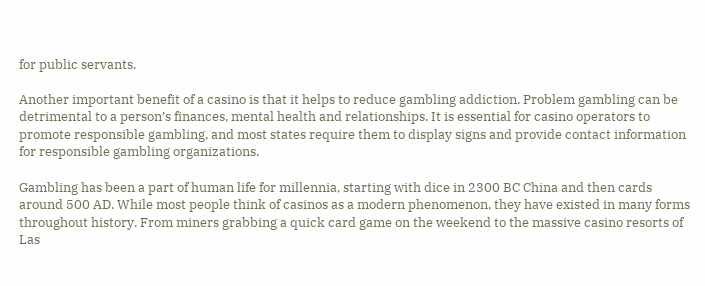for public servants.

Another important benefit of a casino is that it helps to reduce gambling addiction. Problem gambling can be detrimental to a person’s finances, mental health and relationships. It is essential for casino operators to promote responsible gambling, and most states require them to display signs and provide contact information for responsible gambling organizations.

Gambling has been a part of human life for millennia, starting with dice in 2300 BC China and then cards around 500 AD. While most people think of casinos as a modern phenomenon, they have existed in many forms throughout history. From miners grabbing a quick card game on the weekend to the massive casino resorts of Las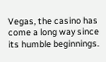Vegas, the casino has come a long way since its humble beginnings.